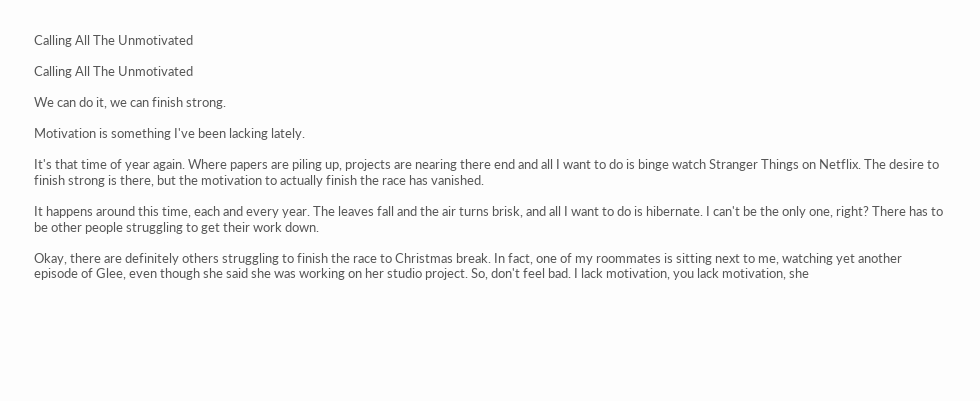Calling All The Unmotivated

Calling All The Unmotivated

We can do it, we can finish strong.

Motivation is something I've been lacking lately.

It's that time of year again. Where papers are piling up, projects are nearing there end and all I want to do is binge watch Stranger Things on Netflix. The desire to finish strong is there, but the motivation to actually finish the race has vanished.

It happens around this time, each and every year. The leaves fall and the air turns brisk, and all I want to do is hibernate. I can't be the only one, right? There has to be other people struggling to get their work down.

Okay, there are definitely others struggling to finish the race to Christmas break. In fact, one of my roommates is sitting next to me, watching yet another episode of Glee, even though she said she was working on her studio project. So, don't feel bad. I lack motivation, you lack motivation, she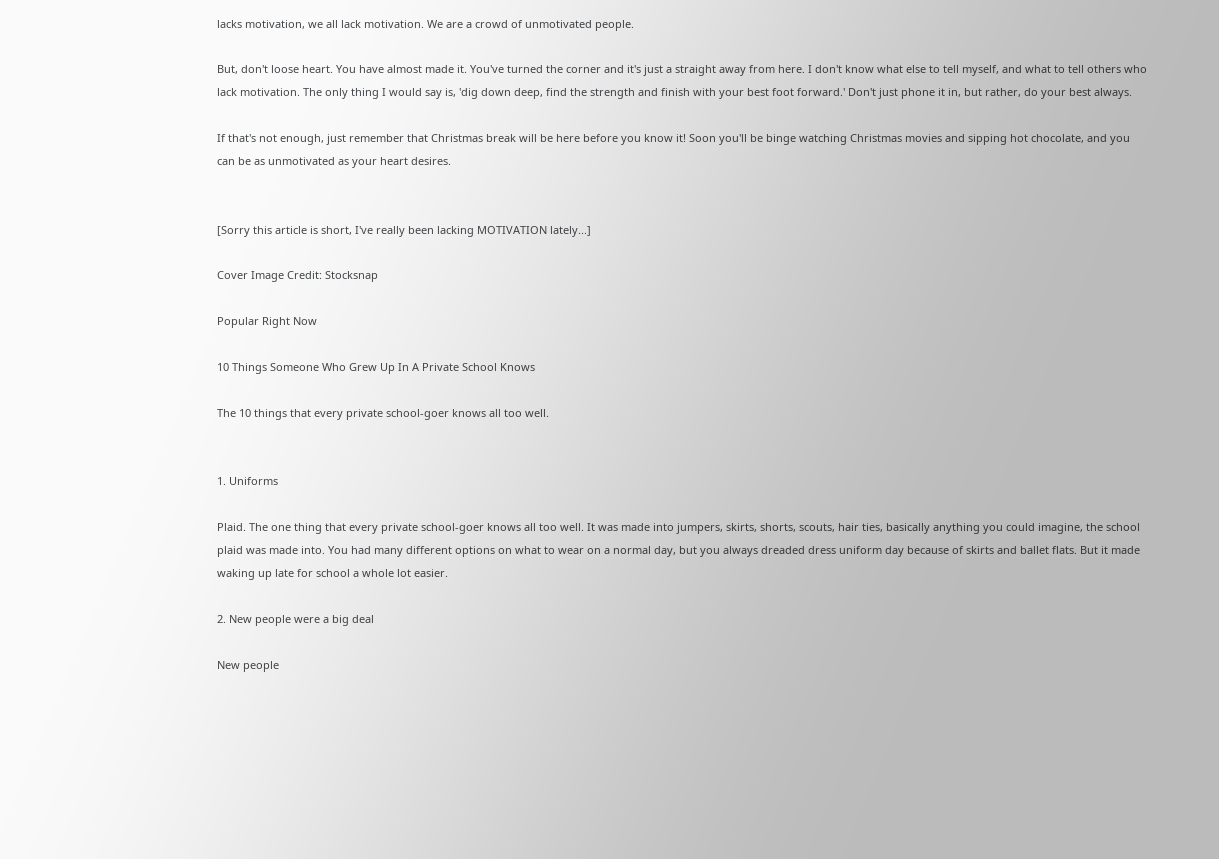lacks motivation, we all lack motivation. We are a crowd of unmotivated people.

But, don't loose heart. You have almost made it. You've turned the corner and it's just a straight away from here. I don't know what else to tell myself, and what to tell others who lack motivation. The only thing I would say is, 'dig down deep, find the strength and finish with your best foot forward.' Don't just phone it in, but rather, do your best always.

If that's not enough, just remember that Christmas break will be here before you know it! Soon you'll be binge watching Christmas movies and sipping hot chocolate, and you can be as unmotivated as your heart desires.


[Sorry this article is short, I've really been lacking MOTIVATION lately...]

Cover Image Credit: Stocksnap

Popular Right Now

10 Things Someone Who Grew Up In A Private School Knows

The 10 things that every private school-goer knows all too well.


1. Uniforms

Plaid. The one thing that every private school-goer knows all too well. It was made into jumpers, skirts, shorts, scouts, hair ties, basically anything you could imagine, the school plaid was made into. You had many different options on what to wear on a normal day, but you always dreaded dress uniform day because of skirts and ballet flats. But it made waking up late for school a whole lot easier.

2. New people were a big deal

New people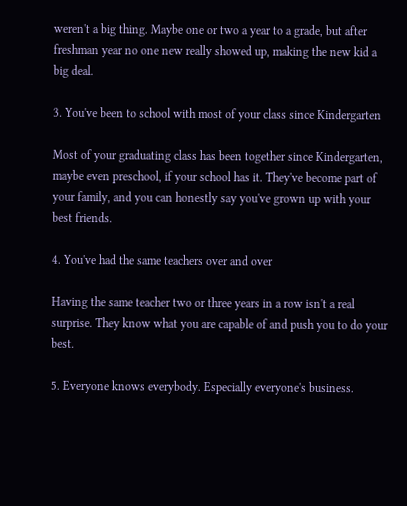weren't a big thing. Maybe one or two a year to a grade, but after freshman year no one new really showed up, making the new kid a big deal.

3. You've been to school with most of your class since Kindergarten

Most of your graduating class has been together since Kindergarten, maybe even preschool, if your school has it. They've become part of your family, and you can honestly say you've grown up with your best friends.

4. You've had the same teachers over and over

Having the same teacher two or three years in a row isn't a real surprise. They know what you are capable of and push you to do your best.

5. Everyone knows everybody. Especially everyone's business.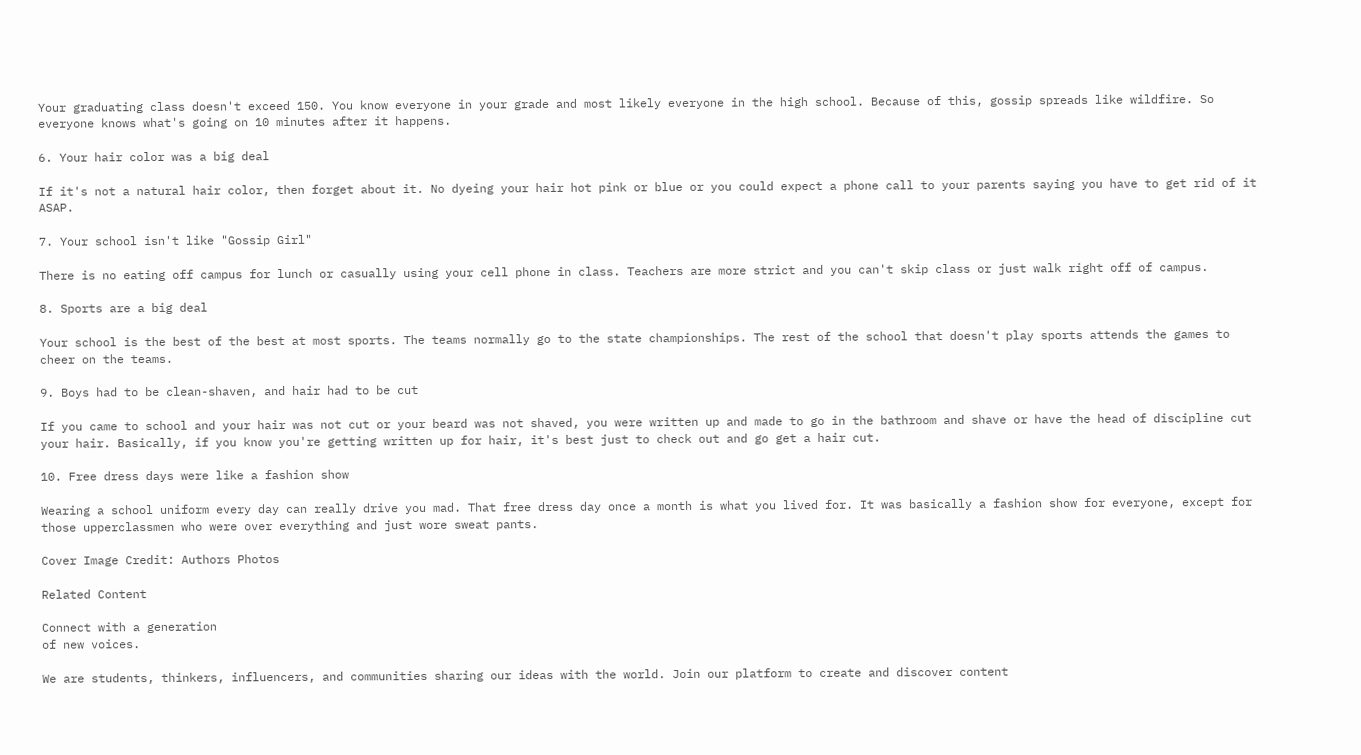Your graduating class doesn't exceed 150. You know everyone in your grade and most likely everyone in the high school. Because of this, gossip spreads like wildfire. So everyone knows what's going on 10 minutes after it happens.

6. Your hair color was a big deal

If it's not a natural hair color, then forget about it. No dyeing your hair hot pink or blue or you could expect a phone call to your parents saying you have to get rid of it ASAP.

7. Your school isn't like "Gossip Girl"

There is no eating off campus for lunch or casually using your cell phone in class. Teachers are more strict and you can't skip class or just walk right off of campus.

8. Sports are a big deal

Your school is the best of the best at most sports. The teams normally go to the state championships. The rest of the school that doesn't play sports attends the games to cheer on the teams.

9. Boys had to be clean-shaven, and hair had to be cut

If you came to school and your hair was not cut or your beard was not shaved, you were written up and made to go in the bathroom and shave or have the head of discipline cut your hair. Basically, if you know you're getting written up for hair, it's best just to check out and go get a hair cut.

10. Free dress days were like a fashion show

Wearing a school uniform every day can really drive you mad. That free dress day once a month is what you lived for. It was basically a fashion show for everyone, except for those upperclassmen who were over everything and just wore sweat pants.

Cover Image Credit: Authors Photos

Related Content

Connect with a generation
of new voices.

We are students, thinkers, influencers, and communities sharing our ideas with the world. Join our platform to create and discover content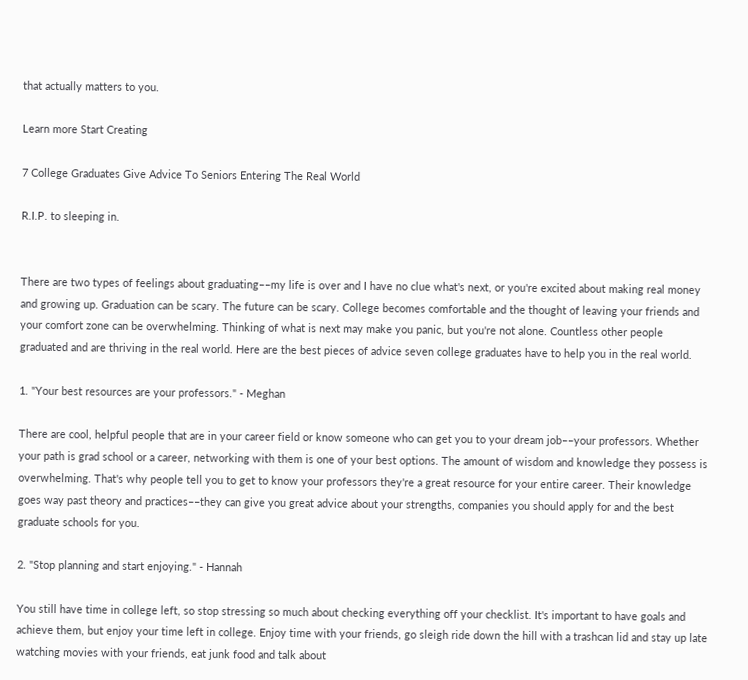that actually matters to you.

Learn more Start Creating

7 College Graduates Give Advice To Seniors Entering The Real World

R.I.P. to sleeping in.


There are two types of feelings about graduating––my life is over and I have no clue what's next, or you're excited about making real money and growing up. Graduation can be scary. The future can be scary. College becomes comfortable and the thought of leaving your friends and your comfort zone can be overwhelming. Thinking of what is next may make you panic, but you're not alone. Countless other people graduated and are thriving in the real world. Here are the best pieces of advice seven college graduates have to help you in the real world.

1. "Your best resources are your professors." - Meghan

There are cool, helpful people that are in your career field or know someone who can get you to your dream job––your professors. Whether your path is grad school or a career, networking with them is one of your best options. The amount of wisdom and knowledge they possess is overwhelming. That's why people tell you to get to know your professors they're a great resource for your entire career. Their knowledge goes way past theory and practices––they can give you great advice about your strengths, companies you should apply for and the best graduate schools for you.

2. "Stop planning and start enjoying." - Hannah

You still have time in college left, so stop stressing so much about checking everything off your checklist. It's important to have goals and achieve them, but enjoy your time left in college. Enjoy time with your friends, go sleigh ride down the hill with a trashcan lid and stay up late watching movies with your friends, eat junk food and talk about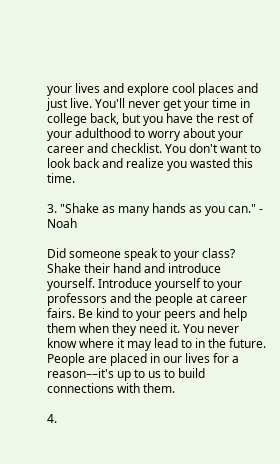your lives and explore cool places and just live. You'll never get your time in college back, but you have the rest of your adulthood to worry about your career and checklist. You don't want to look back and realize you wasted this time.

3. "Shake as many hands as you can." - Noah

Did someone speak to your class? Shake their hand and introduce yourself. Introduce yourself to your professors and the people at career fairs. Be kind to your peers and help them when they need it. You never know where it may lead to in the future. People are placed in our lives for a reason––it's up to us to build connections with them.

4.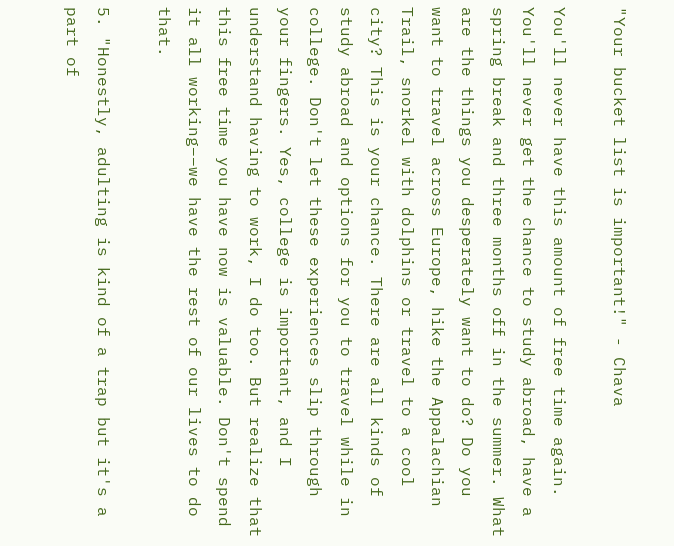"Your bucket list is important!" - Chava

You'll never have this amount of free time again. You'll never get the chance to study abroad, have a spring break and three months off in the summer. What are the things you desperately want to do? Do you want to travel across Europe, hike the Appalachian Trail, snorkel with dolphins or travel to a cool city? This is your chance. There are all kinds of study abroad and options for you to travel while in college. Don't let these experiences slip through your fingers. Yes, college is important, and I understand having to work, I do too. But realize that this free time you have now is valuable. Don't spend it all working––we have the rest of our lives to do that.

5. "Honestly, adulting is kind of a trap but it's a part of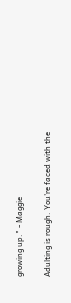growing up." - Maggie

Adulting is rough. You're faced with the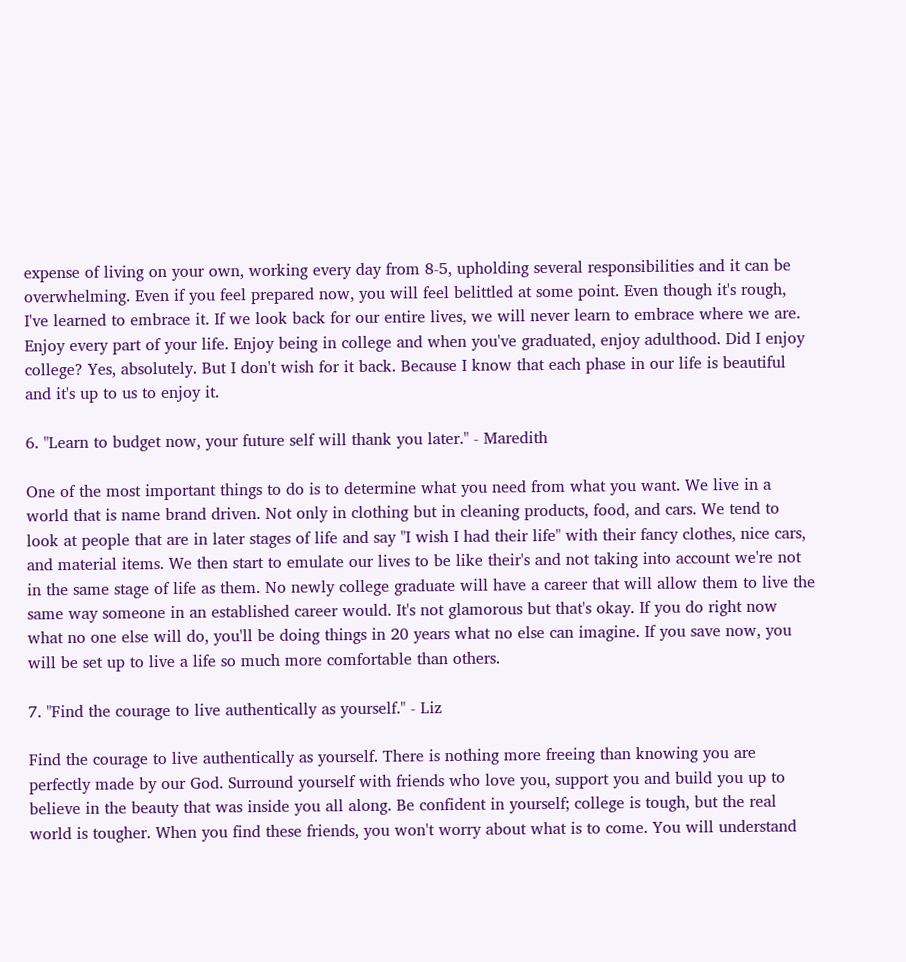expense of living on your own, working every day from 8-5, upholding several responsibilities and it can be overwhelming. Even if you feel prepared now, you will feel belittled at some point. Even though it's rough, I've learned to embrace it. If we look back for our entire lives, we will never learn to embrace where we are. Enjoy every part of your life. Enjoy being in college and when you've graduated, enjoy adulthood. Did I enjoy college? Yes, absolutely. But I don't wish for it back. Because I know that each phase in our life is beautiful and it's up to us to enjoy it.

6. "Learn to budget now, your future self will thank you later." - Maredith

One of the most important things to do is to determine what you need from what you want. We live in a world that is name brand driven. Not only in clothing but in cleaning products, food, and cars. We tend to look at people that are in later stages of life and say "I wish I had their life" with their fancy clothes, nice cars, and material items. We then start to emulate our lives to be like their's and not taking into account we're not in the same stage of life as them. No newly college graduate will have a career that will allow them to live the same way someone in an established career would. It's not glamorous but that's okay. If you do right now what no one else will do, you'll be doing things in 20 years what no else can imagine. If you save now, you will be set up to live a life so much more comfortable than others.

7. "Find the courage to live authentically as yourself." - Liz

Find the courage to live authentically as yourself. There is nothing more freeing than knowing you are perfectly made by our God. Surround yourself with friends who love you, support you and build you up to believe in the beauty that was inside you all along. Be confident in yourself; college is tough, but the real world is tougher. When you find these friends, you won't worry about what is to come. You will understand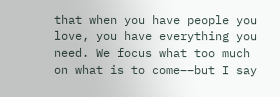that when you have people you love, you have everything you need. We focus what too much on what is to come––but I say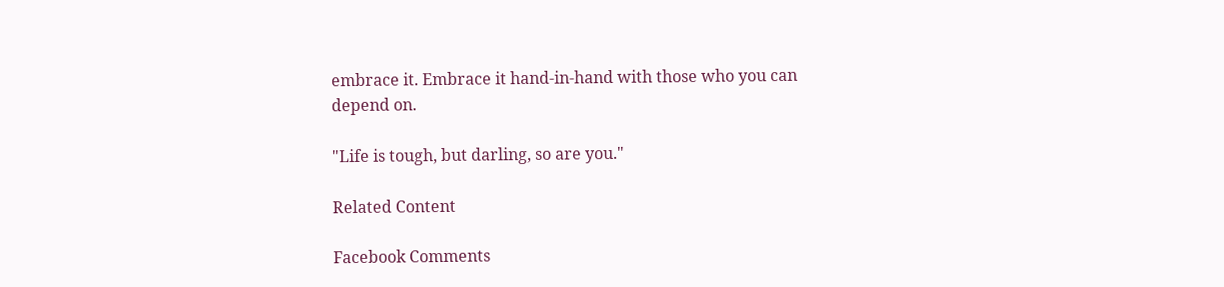embrace it. Embrace it hand-in-hand with those who you can depend on.

"Life is tough, but darling, so are you."

Related Content

Facebook Comments